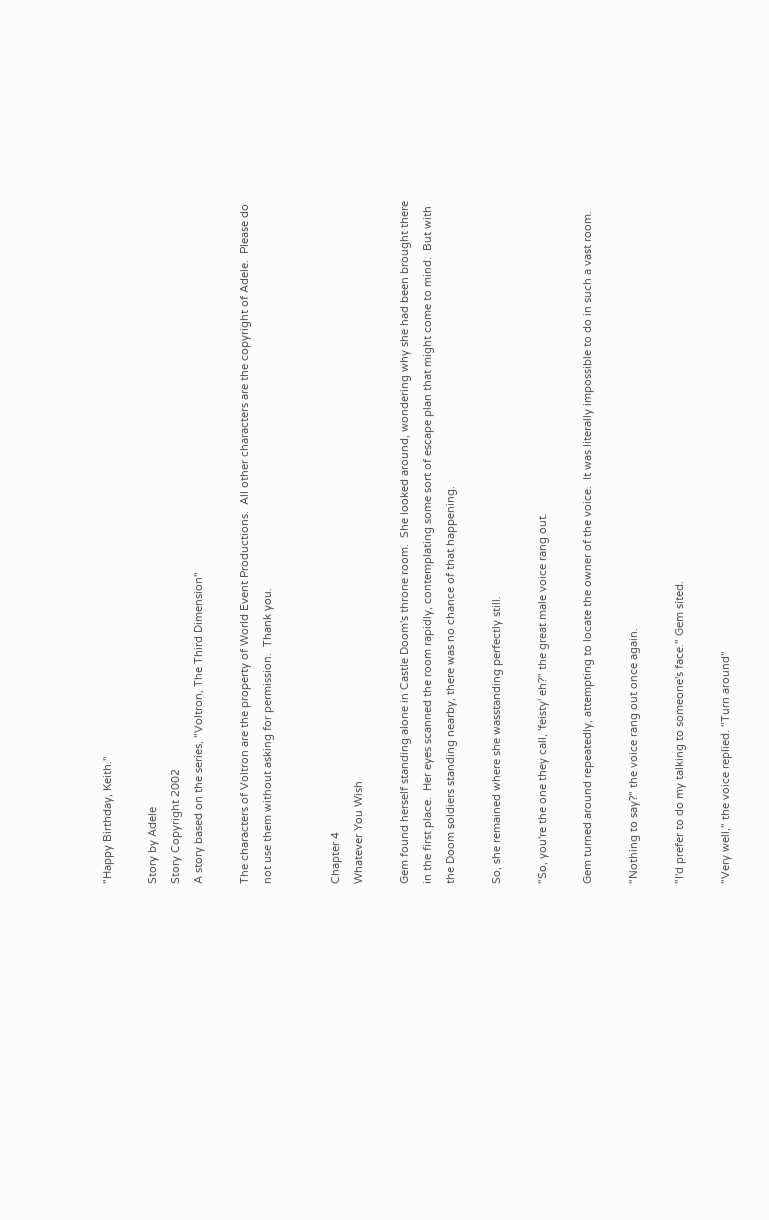"Happy Birthday, Keith."

Story by Adele
Story Copyright 2002
A story based on the series, "Voltron, The Third Dimension"

The characters of Voltron are the property of World Event Productions.  All other characters are the copyright of Adele.  Please do not use them without asking for permission.  Thank you.


Chapter 4
Whatever You Wish

Gem found herself standing alone in Castle Doom's throne room.  She looked around, wondering why she had been brought there in the first place.  Her eyes scanned the room rapidly, contemplating some sort of escape plan that might come to mind.  But with the Doom soldiers standing nearby, there was no chance of that happening.

So, she remained where she wasstanding perfectly still.

"So, you're the one they call, 'feisty' eh?" the great male voice rang out.

Gem turned around repeatedly, attempting to locate the owner of the voice.  It was literally impossible to do in such a vast room.

"Nothing to say?" the voice rang out once again.

"I'd prefer to do my talking to someone's face." Gem sited.

"Very well," the voice replied. "Turn around"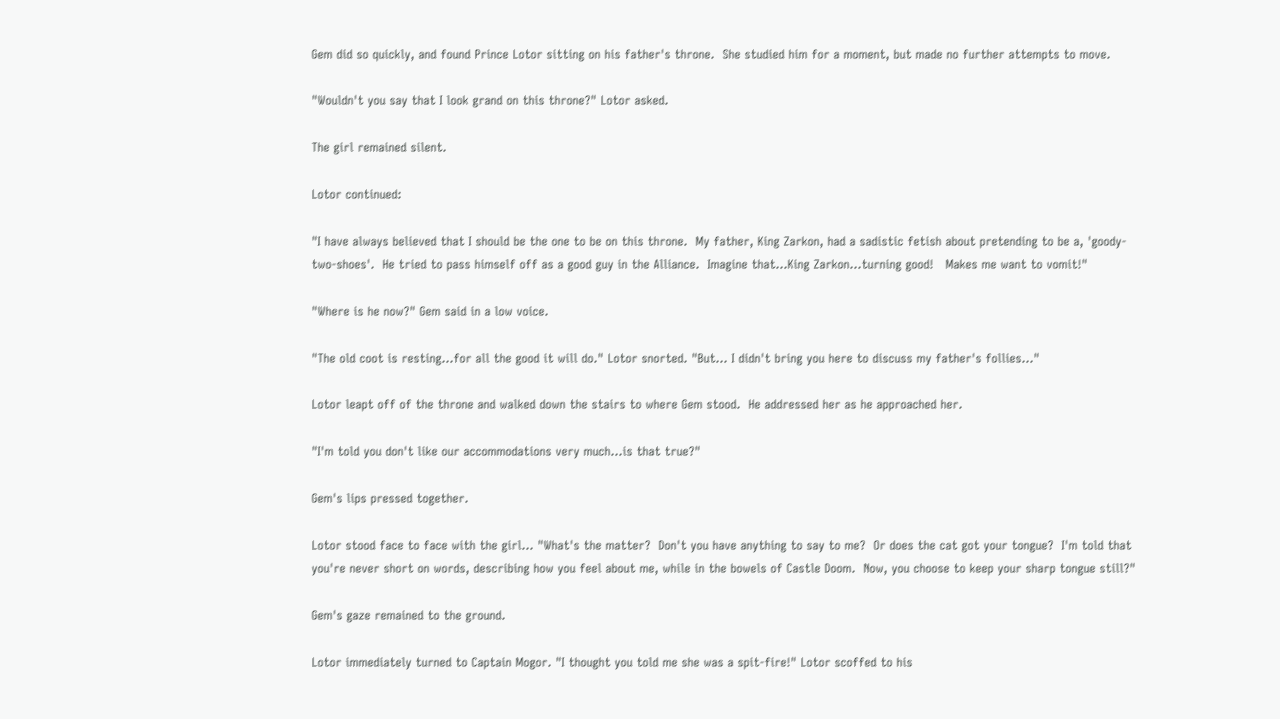Gem did so quickly, and found Prince Lotor sitting on his father's throne.  She studied him for a moment, but made no further attempts to move.

"Wouldn't you say that I look grand on this throne?" Lotor asked.

The girl remained silent.

Lotor continued:

"I have always believed that I should be the one to be on this throne.  My father, King Zarkon, had a sadistic fetish about pretending to be a, 'goody-two-shoes'.  He tried to pass himself off as a good guy in the Alliance.  Imagine that...King Zarkon...turning good!   Makes me want to vomit!"

"Where is he now?" Gem said in a low voice.

"The old coot is resting...for all the good it will do." Lotor snorted. "But... I didn't bring you here to discuss my father's follies..."

Lotor leapt off of the throne and walked down the stairs to where Gem stood.  He addressed her as he approached her.

"I'm told you don't like our accommodations very much...is that true?"

Gem's lips pressed together.

Lotor stood face to face with the girl... "What's the matter?  Don't you have anything to say to me?  Or does the cat got your tongue?  I'm told that you're never short on words, describing how you feel about me, while in the bowels of Castle Doom.  Now, you choose to keep your sharp tongue still?"

Gem's gaze remained to the ground.

Lotor immediately turned to Captain Mogor. "I thought you told me she was a spit-fire!" Lotor scoffed to his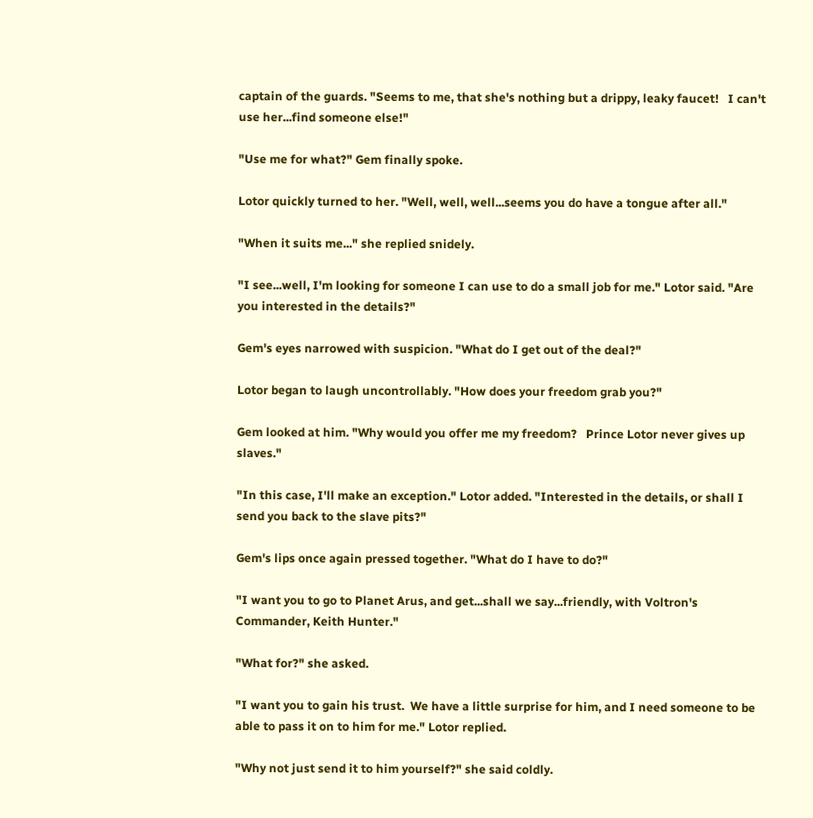captain of the guards. "Seems to me, that she's nothing but a drippy, leaky faucet!   I can't use her...find someone else!"

"Use me for what?" Gem finally spoke.

Lotor quickly turned to her. "Well, well, well...seems you do have a tongue after all."

"When it suits me..." she replied snidely.

"I see...well, I'm looking for someone I can use to do a small job for me." Lotor said. "Are you interested in the details?"

Gem's eyes narrowed with suspicion. "What do I get out of the deal?"

Lotor began to laugh uncontrollably. "How does your freedom grab you?"

Gem looked at him. "Why would you offer me my freedom?   Prince Lotor never gives up slaves."

"In this case, I'll make an exception." Lotor added. "Interested in the details, or shall I send you back to the slave pits?"

Gem's lips once again pressed together. "What do I have to do?"

"I want you to go to Planet Arus, and get...shall we say...friendly, with Voltron's Commander, Keith Hunter."

"What for?" she asked.

"I want you to gain his trust.  We have a little surprise for him, and I need someone to be able to pass it on to him for me." Lotor replied.

"Why not just send it to him yourself?" she said coldly.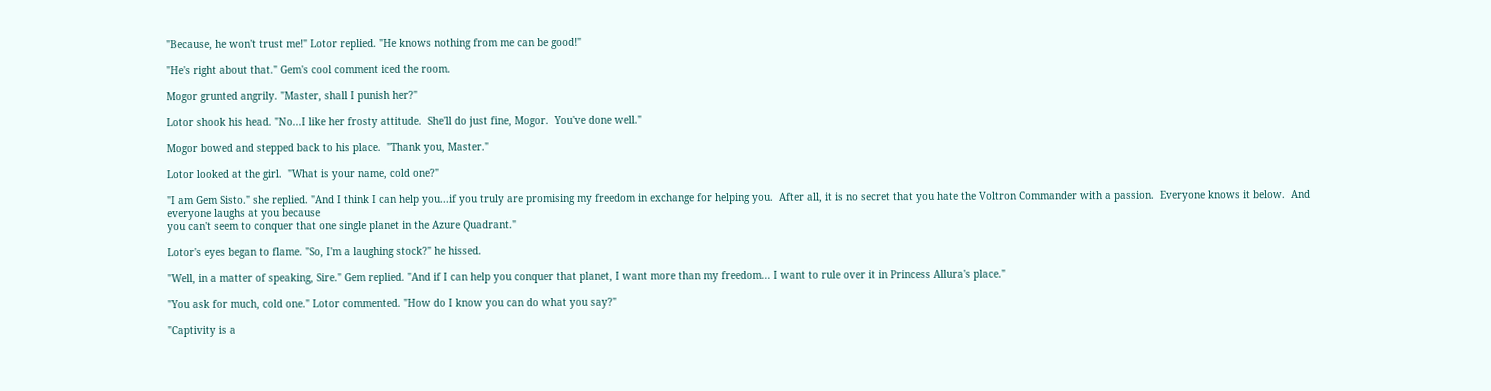"Because, he won't trust me!" Lotor replied. "He knows nothing from me can be good!"

"He's right about that." Gem's cool comment iced the room.

Mogor grunted angrily. "Master, shall I punish her?"

Lotor shook his head. "No...I like her frosty attitude.  She'll do just fine, Mogor.  You've done well."

Mogor bowed and stepped back to his place.  "Thank you, Master."

Lotor looked at the girl.  "What is your name, cold one?"

"I am Gem Sisto." she replied. "And I think I can help you...if you truly are promising my freedom in exchange for helping you.  After all, it is no secret that you hate the Voltron Commander with a passion.  Everyone knows it below.  And everyone laughs at you because
you can't seem to conquer that one single planet in the Azure Quadrant."

Lotor's eyes began to flame. "So, I'm a laughing stock?" he hissed.

"Well, in a matter of speaking, Sire." Gem replied. "And if I can help you conquer that planet, I want more than my freedom... I want to rule over it in Princess Allura's place."

"You ask for much, cold one." Lotor commented. "How do I know you can do what you say?"

"Captivity is a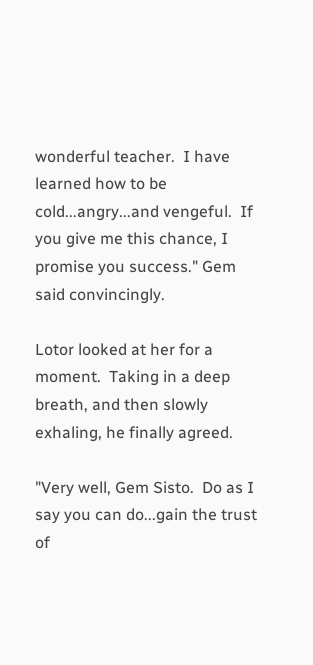wonderful teacher.  I have learned how to be cold...angry...and vengeful.  If you give me this chance, I promise you success." Gem said convincingly.

Lotor looked at her for a moment.  Taking in a deep breath, and then slowly exhaling, he finally agreed.

"Very well, Gem Sisto.  Do as I say you can do...gain the trust of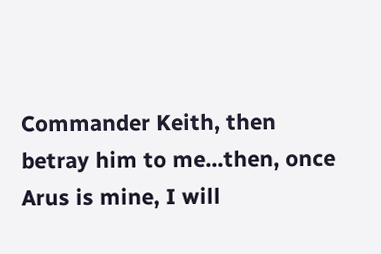Commander Keith, then betray him to me...then, once Arus is mine, I will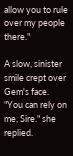allow you to rule over my people there."

A slow, sinister smile crept over Gem's face. "You can rely on me, Sire." she replied.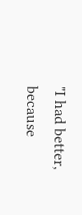"I had better, because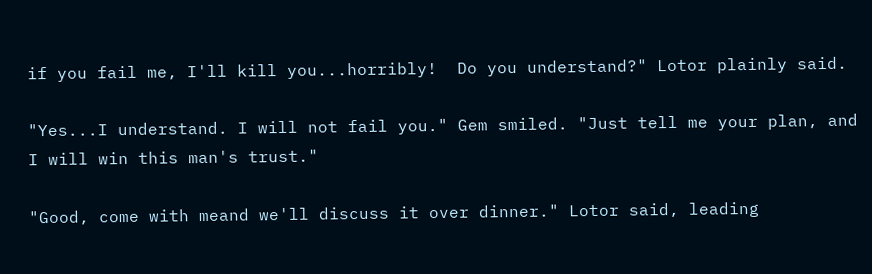if you fail me, I'll kill you...horribly!  Do you understand?" Lotor plainly said.

"Yes...I understand. I will not fail you." Gem smiled. "Just tell me your plan, and I will win this man's trust."

"Good, come with meand we'll discuss it over dinner." Lotor said, leading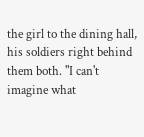the girl to the dining hall, his soldiers right behind them both. "I can't imagine what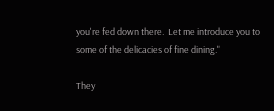you're fed down there.  Let me introduce you to some of the delicacies of fine dining."

They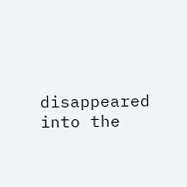disappeared into the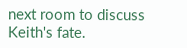next room to discuss Keith's fate.